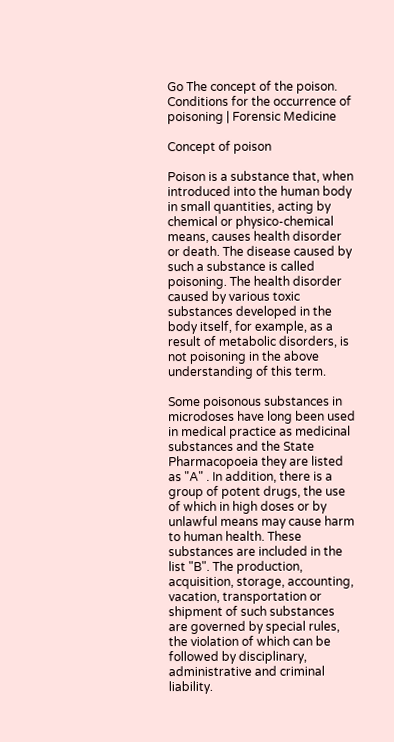Go The concept of the poison. Conditions for the occurrence of poisoning | Forensic Medicine

Concept of poison

Poison is a substance that, when introduced into the human body in small quantities, acting by chemical or physico-chemical means, causes health disorder or death. The disease caused by such a substance is called poisoning. The health disorder caused by various toxic substances developed in the body itself, for example, as a result of metabolic disorders, is not poisoning in the above understanding of this term.

Some poisonous substances in microdoses have long been used in medical practice as medicinal substances and the State Pharmacopoeia they are listed as "A" . In addition, there is a group of potent drugs, the use of which in high doses or by unlawful means may cause harm to human health. These substances are included in the list "B". The production, acquisition, storage, accounting, vacation, transportation or shipment of such substances are governed by special rules, the violation of which can be followed by disciplinary, administrative and criminal liability.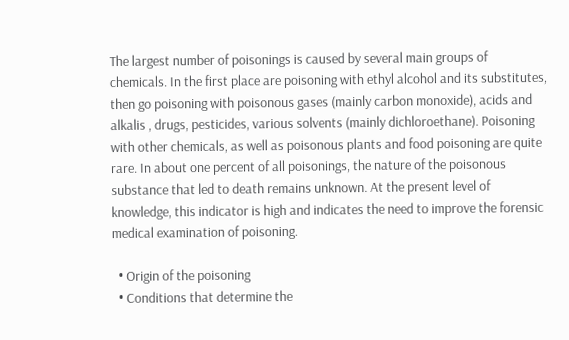The largest number of poisonings is caused by several main groups of chemicals. In the first place are poisoning with ethyl alcohol and its substitutes, then go poisoning with poisonous gases (mainly carbon monoxide), acids and alkalis , drugs, pesticides, various solvents (mainly dichloroethane). Poisoning with other chemicals, as well as poisonous plants and food poisoning are quite rare. In about one percent of all poisonings, the nature of the poisonous substance that led to death remains unknown. At the present level of knowledge, this indicator is high and indicates the need to improve the forensic medical examination of poisoning.

  • Origin of the poisoning
  • Conditions that determine the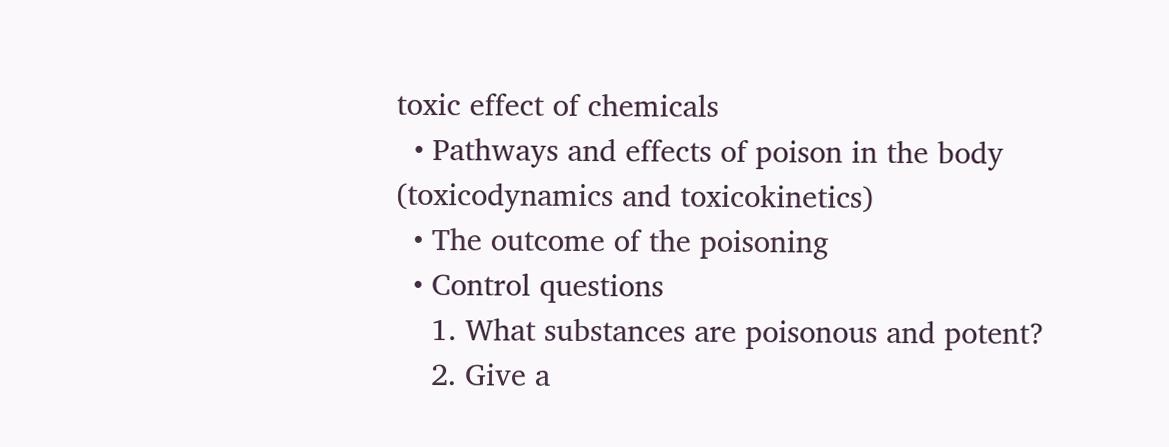toxic effect of chemicals
  • Pathways and effects of poison in the body (toxicodynamics and toxicokinetics)
  • The outcome of the poisoning
  • Control questions
    1. What substances are poisonous and potent?
    2. Give a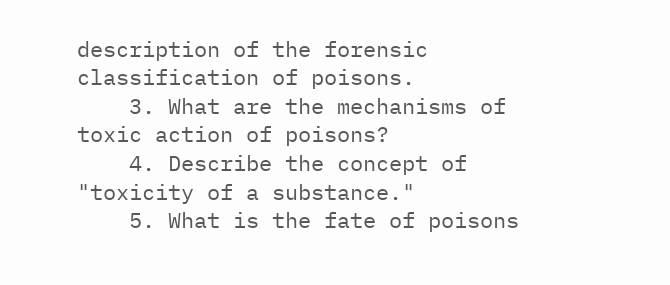description of the forensic classification of poisons.
    3. What are the mechanisms of toxic action of poisons?
    4. Describe the concept of "toxicity of a substance."
    5. What is the fate of poisons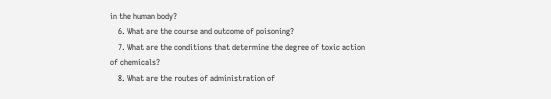in the human body?
    6. What are the course and outcome of poisoning?
    7. What are the conditions that determine the degree of toxic action of chemicals?
    8. What are the routes of administration of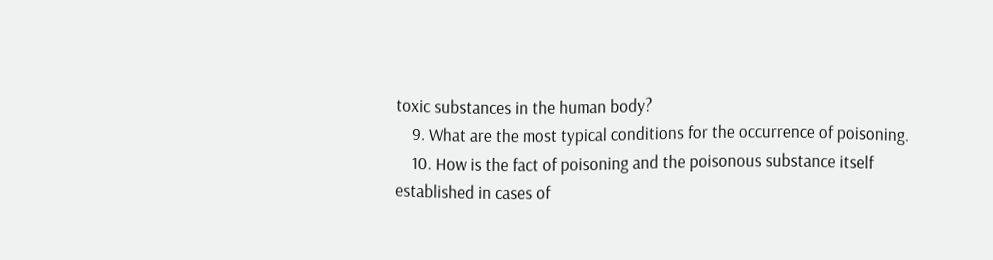toxic substances in the human body?
    9. What are the most typical conditions for the occurrence of poisoning.
    10. How is the fact of poisoning and the poisonous substance itself established in cases of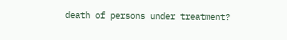death of persons under treatment?